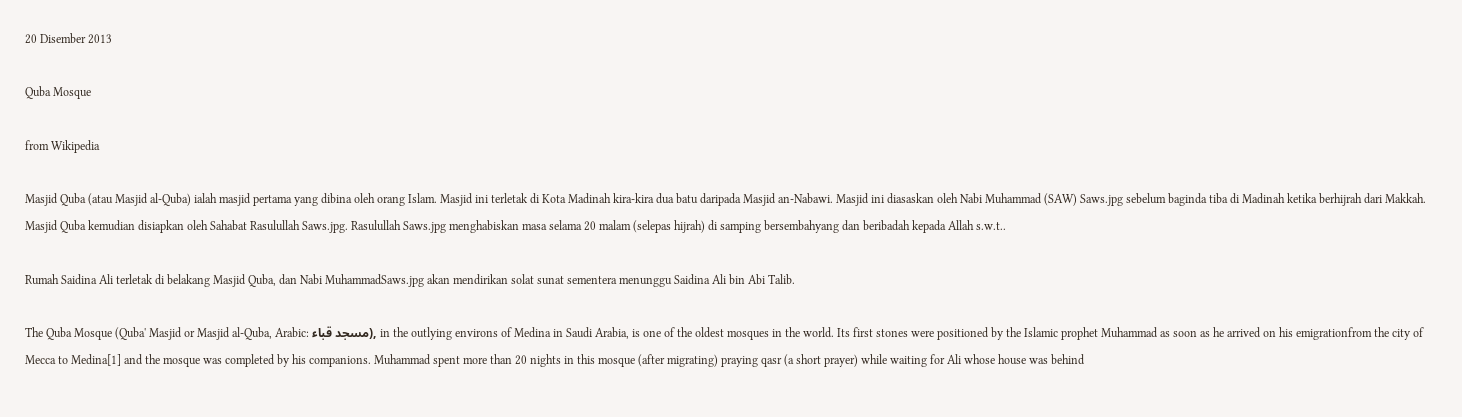20 Disember 2013

Quba Mosque

from Wikipedia

Masjid Quba (atau Masjid al-Quba) ialah masjid pertama yang dibina oleh orang Islam. Masjid ini terletak di Kota Madinah kira-kira dua batu daripada Masjid an-Nabawi. Masjid ini diasaskan oleh Nabi Muhammad (SAW) Saws.jpg sebelum baginda tiba di Madinah ketika berhijrah dari Makkah.
Masjid Quba kemudian disiapkan oleh Sahabat Rasulullah Saws.jpg. Rasulullah Saws.jpg menghabiskan masa selama 20 malam (selepas hijrah) di samping bersembahyang dan beribadah kepada Allah s.w.t..

Rumah Saidina Ali terletak di belakang Masjid Quba, dan Nabi MuhammadSaws.jpg akan mendirikan solat sunat sementera menunggu Saidina Ali bin Abi Talib.

The Quba Mosque (Quba' Masjid or Masjid al-Quba, Arabic: مسجد قباء), in the outlying environs of Medina in Saudi Arabia, is one of the oldest mosques in the world. Its first stones were positioned by the Islamic prophet Muhammad as soon as he arrived on his emigrationfrom the city of Mecca to Medina[1] and the mosque was completed by his companions. Muhammad spent more than 20 nights in this mosque (after migrating) praying qasr (a short prayer) while waiting for Ali whose house was behind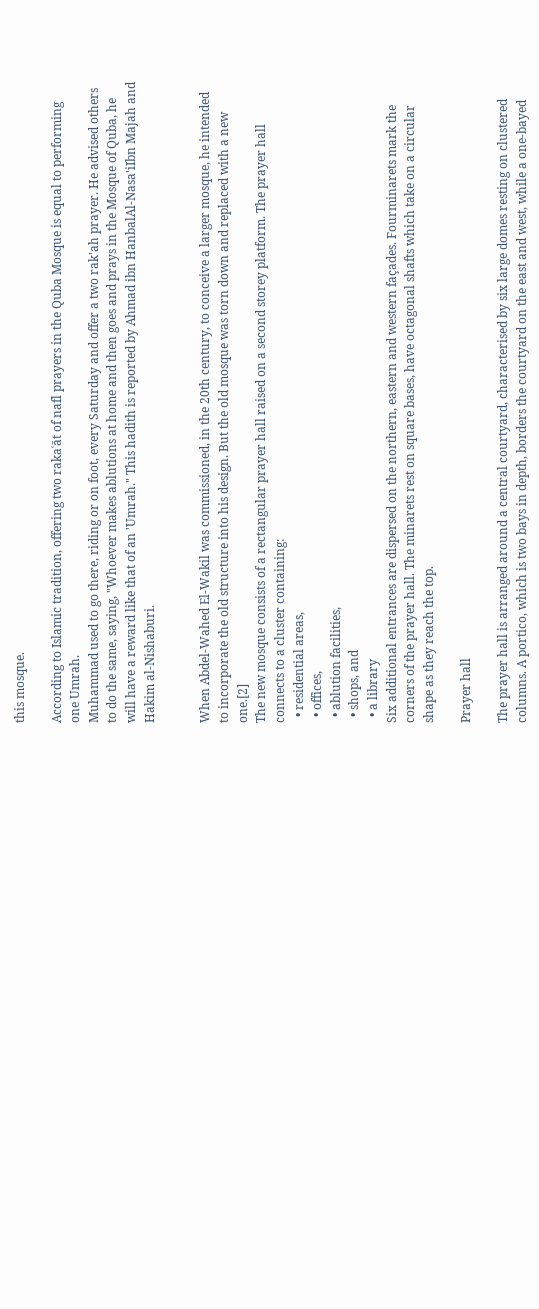this mosque.

According to Islamic tradition, offering two rakaʿāt of nafl prayers in the Quba Mosque is equal to performing one Umrah.
Muhammad used to go there, riding or on foot, every Saturday and offer a two rak'ah prayer. He advised others to do the same, saying, "Whoever makes ablutions at home and then goes and prays in the Mosque of Quba, he will have a reward like that of an 'Umrah." This hadith is reported by Ahmad ibn HanbalAl-Nasa'iIbn Majah and Hakim al-Nishaburi.


When Abdel-Wahed El-Wakil was commissioned, in the 20th century, to conceive a larger mosque, he intended to incorporate the old structure into his design. But the old mosque was torn down and replaced with a new one.[2]
The new mosque consists of a rectangular prayer hall raised on a second storey platform. The prayer hall connects to a cluster containing:
  • residential areas,
  • offices,
  • ablution facilities,
  • shops, and
  • a library
Six additional entrances are dispersed on the northern, eastern and western façades. Fourminarets mark the corners of the prayer hall. The minarets rest on square bases, have octagonal shafts which take on a circular shape as they reach the top.

Prayer hall

The prayer hall is arranged around a central courtyard, characterised by six large domes resting on clustered columns. A portico, which is two bays in depth, borders the courtyard on the east and west, while a one-bayed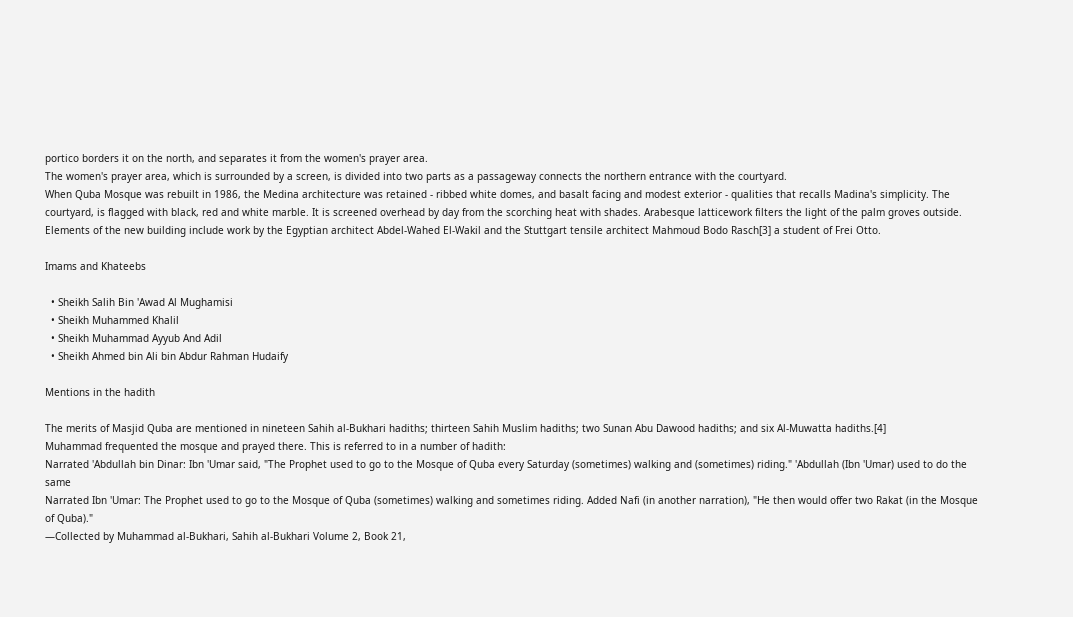portico borders it on the north, and separates it from the women's prayer area.
The women's prayer area, which is surrounded by a screen, is divided into two parts as a passageway connects the northern entrance with the courtyard.
When Quba Mosque was rebuilt in 1986, the Medina architecture was retained - ribbed white domes, and basalt facing and modest exterior - qualities that recalls Madina's simplicity. The courtyard, is flagged with black, red and white marble. It is screened overhead by day from the scorching heat with shades. Arabesque latticework filters the light of the palm groves outside. Elements of the new building include work by the Egyptian architect Abdel-Wahed El-Wakil and the Stuttgart tensile architect Mahmoud Bodo Rasch[3] a student of Frei Otto.

Imams and Khateebs

  • Sheikh Salih Bin 'Awad Al Mughamisi
  • Sheikh Muhammed Khalil
  • Sheikh Muhammad Ayyub And Adil
  • Sheikh Ahmed bin Ali bin Abdur Rahman Hudaify

Mentions in the hadith

The merits of Masjid Quba are mentioned in nineteen Sahih al-Bukhari hadiths; thirteen Sahih Muslim hadiths; two Sunan Abu Dawood hadiths; and six Al-Muwatta hadiths.[4]
Muhammad frequented the mosque and prayed there. This is referred to in a number of hadith:
Narrated 'Abdullah bin Dinar: Ibn 'Umar said, "The Prophet used to go to the Mosque of Quba every Saturday (sometimes) walking and (sometimes) riding." 'Abdullah (Ibn 'Umar) used to do the same
Narrated Ibn 'Umar: The Prophet used to go to the Mosque of Quba (sometimes) walking and sometimes riding. Added Nafi (in another narration), "He then would offer two Rakat (in the Mosque of Quba)."
—Collected by Muhammad al-Bukhari, Sahih al-Bukhari Volume 2, Book 21,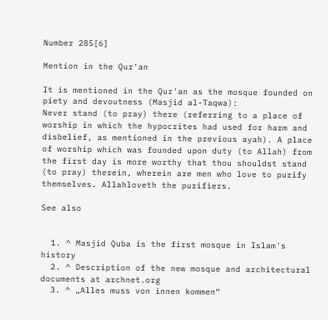Number 285[6]

Mention in the Qur'an

It is mentioned in the Qur'an as the mosque founded on piety and devoutness (Masjid al-Taqwa):
Never stand (to pray) there (referring to a place of worship in which the hypocrites had used for harm and disbelief, as mentioned in the previous ayah). A place of worship which was founded upon duty (to Allah) from the first day is more worthy that thou shouldst stand (to pray) therein, wherein are men who love to purify themselves. Allahloveth the purifiers.

See also


  1. ^ Masjid Quba is the first mosque in Islam's history
  2. ^ Description of the new mosque and architectural documents at archnet.org
  3. ^ „Alles muss von innen kommen“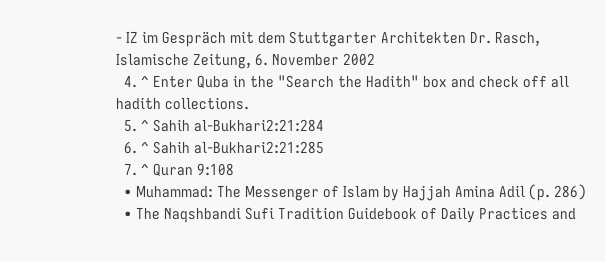- IZ im Gespräch mit dem Stuttgarter Architekten Dr. Rasch, Islamische Zeitung, 6. November 2002
  4. ^ Enter Quba in the "Search the Hadith" box and check off all hadith collections.
  5. ^ Sahih al-Bukhari2:21:284
  6. ^ Sahih al-Bukhari2:21:285
  7. ^ Quran 9:108
  • Muhammad: The Messenger of Islam by Hajjah Amina Adil (p. 286)
  • The Naqshbandi Sufi Tradition Guidebook of Daily Practices and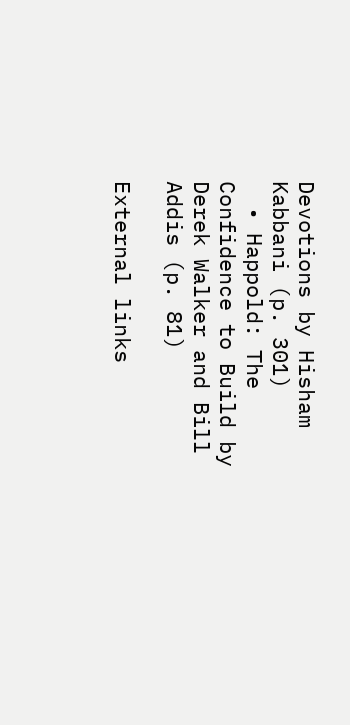Devotions by Hisham Kabbani (p. 301)
  • Happold: The Confidence to Build by Derek Walker and Bill Addis (p. 81)

External links